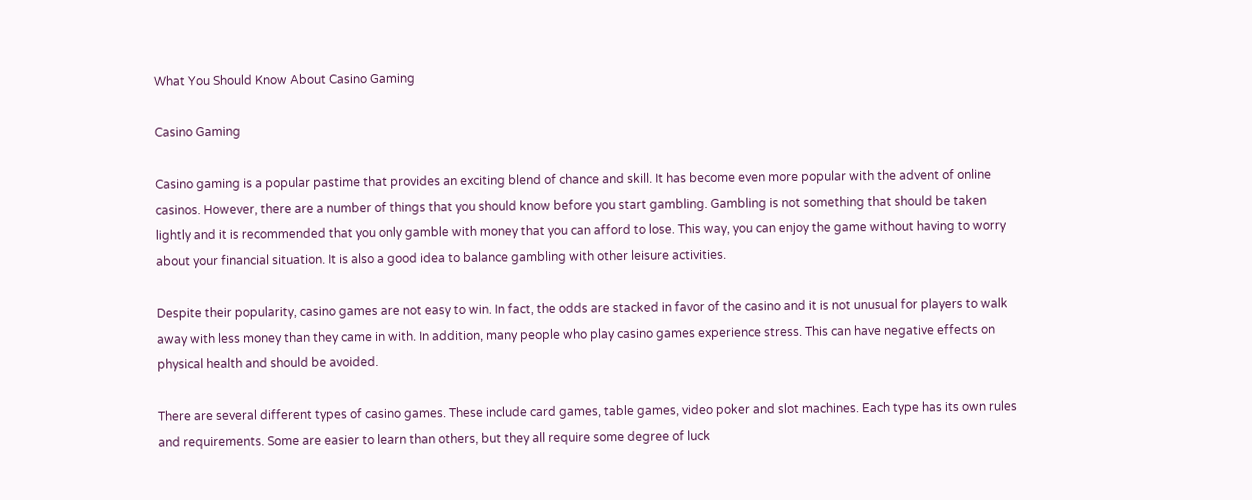What You Should Know About Casino Gaming

Casino Gaming

Casino gaming is a popular pastime that provides an exciting blend of chance and skill. It has become even more popular with the advent of online casinos. However, there are a number of things that you should know before you start gambling. Gambling is not something that should be taken lightly and it is recommended that you only gamble with money that you can afford to lose. This way, you can enjoy the game without having to worry about your financial situation. It is also a good idea to balance gambling with other leisure activities.

Despite their popularity, casino games are not easy to win. In fact, the odds are stacked in favor of the casino and it is not unusual for players to walk away with less money than they came in with. In addition, many people who play casino games experience stress. This can have negative effects on physical health and should be avoided.

There are several different types of casino games. These include card games, table games, video poker and slot machines. Each type has its own rules and requirements. Some are easier to learn than others, but they all require some degree of luck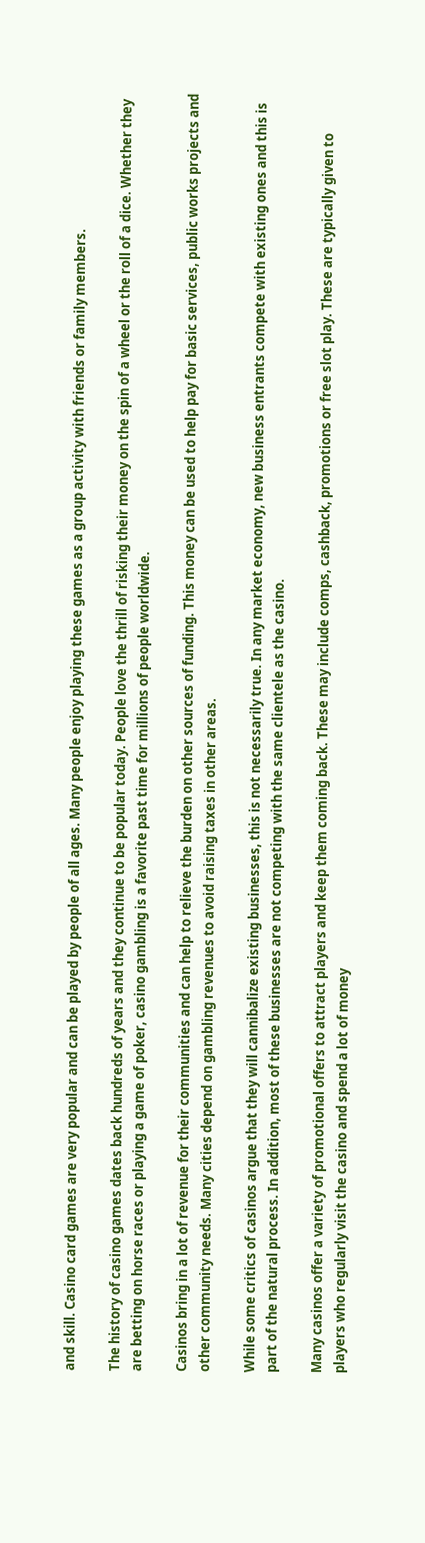and skill. Casino card games are very popular and can be played by people of all ages. Many people enjoy playing these games as a group activity with friends or family members.

The history of casino games dates back hundreds of years and they continue to be popular today. People love the thrill of risking their money on the spin of a wheel or the roll of a dice. Whether they are betting on horse races or playing a game of poker, casino gambling is a favorite past time for millions of people worldwide.

Casinos bring in a lot of revenue for their communities and can help to relieve the burden on other sources of funding. This money can be used to help pay for basic services, public works projects and other community needs. Many cities depend on gambling revenues to avoid raising taxes in other areas.

While some critics of casinos argue that they will cannibalize existing businesses, this is not necessarily true. In any market economy, new business entrants compete with existing ones and this is part of the natural process. In addition, most of these businesses are not competing with the same clientele as the casino.

Many casinos offer a variety of promotional offers to attract players and keep them coming back. These may include comps, cashback, promotions or free slot play. These are typically given to players who regularly visit the casino and spend a lot of money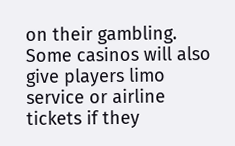on their gambling. Some casinos will also give players limo service or airline tickets if they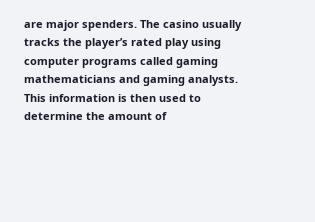are major spenders. The casino usually tracks the player’s rated play using computer programs called gaming mathematicians and gaming analysts. This information is then used to determine the amount of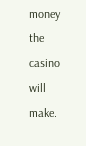money the casino will make.